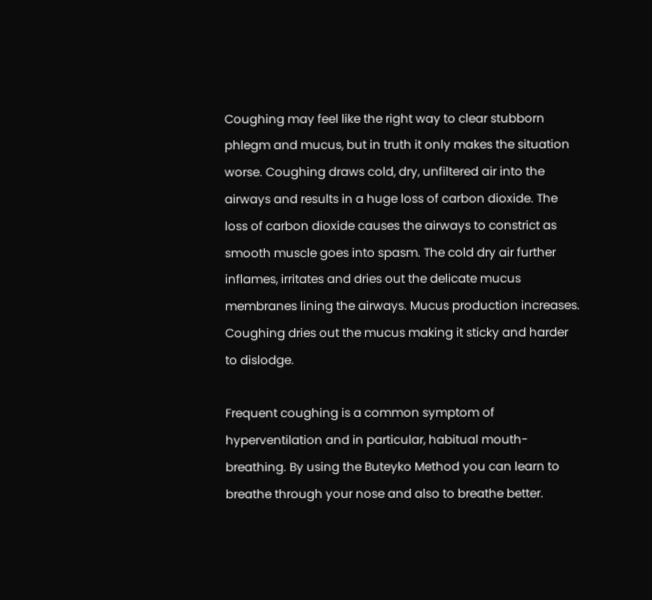Coughing may feel like the right way to clear stubborn phlegm and mucus, but in truth it only makes the situation worse. Coughing draws cold, dry, unfiltered air into the airways and results in a huge loss of carbon dioxide. The loss of carbon dioxide causes the airways to constrict as smooth muscle goes into spasm. The cold dry air further inflames, irritates and dries out the delicate mucus membranes lining the airways. Mucus production increases. Coughing dries out the mucus making it sticky and harder to dislodge.

Frequent coughing is a common symptom of hyperventilation and in particular, habitual mouth-breathing. By using the Buteyko Method you can learn to breathe through your nose and also to breathe better.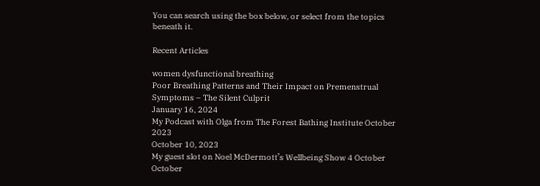You can search using the box below, or select from the topics beneath it.

Recent Articles

women dysfunctional breathing
Poor Breathing Patterns and Their Impact on Premenstrual Symptoms – The Silent Culprit
January 16, 2024
My Podcast with Olga from The Forest Bathing Institute October 2023
October 10, 2023
My guest slot on Noel McDermott’s Wellbeing Show 4 October
October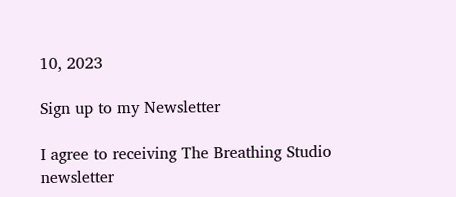10, 2023

Sign up to my Newsletter

I agree to receiving The Breathing Studio newsletter